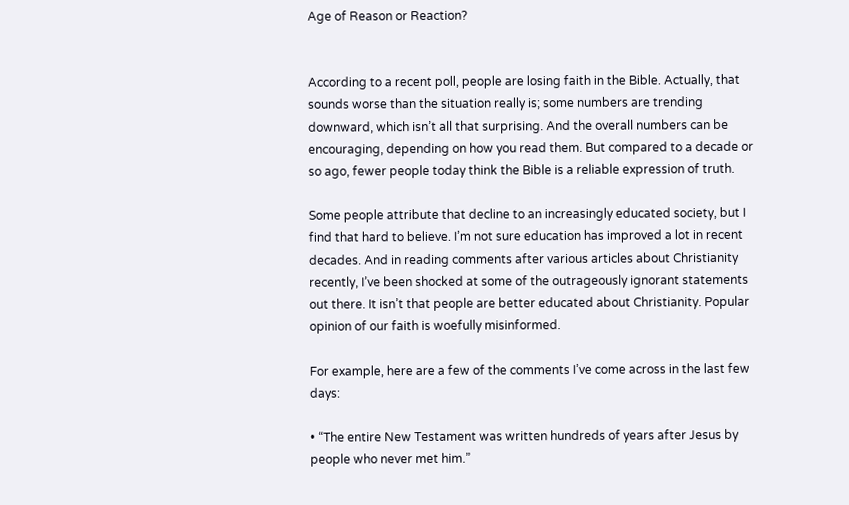Age of Reason or Reaction?


According to a recent poll, people are losing faith in the Bible. Actually, that sounds worse than the situation really is; some numbers are trending downward, which isn’t all that surprising. And the overall numbers can be encouraging, depending on how you read them. But compared to a decade or so ago, fewer people today think the Bible is a reliable expression of truth.

Some people attribute that decline to an increasingly educated society, but I find that hard to believe. I’m not sure education has improved a lot in recent decades. And in reading comments after various articles about Christianity recently, I’ve been shocked at some of the outrageously ignorant statements out there. It isn’t that people are better educated about Christianity. Popular opinion of our faith is woefully misinformed.

For example, here are a few of the comments I’ve come across in the last few days:

• “The entire New Testament was written hundreds of years after Jesus by people who never met him.”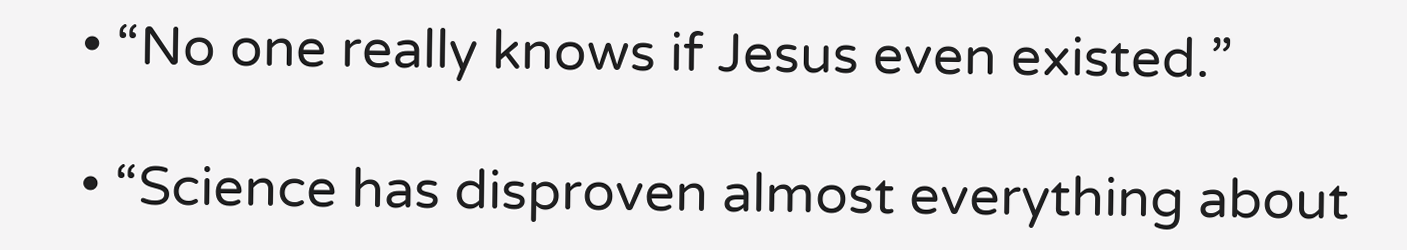• “No one really knows if Jesus even existed.”

• “Science has disproven almost everything about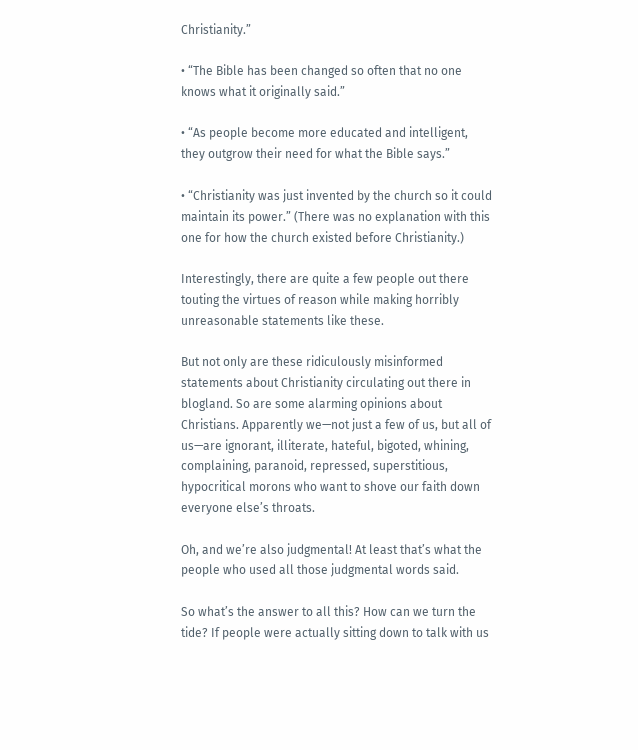Christianity.”

• “The Bible has been changed so often that no one knows what it originally said.”

• “As people become more educated and intelligent, they outgrow their need for what the Bible says.”

• “Christianity was just invented by the church so it could maintain its power.” (There was no explanation with this one for how the church existed before Christianity.)

Interestingly, there are quite a few people out there touting the virtues of reason while making horribly unreasonable statements like these.

But not only are these ridiculously misinformed statements about Christianity circulating out there in blogland. So are some alarming opinions about Christians. Apparently we—not just a few of us, but all of us—are ignorant, illiterate, hateful, bigoted, whining, complaining, paranoid, repressed, superstitious, hypocritical morons who want to shove our faith down everyone else’s throats.

Oh, and we’re also judgmental! At least that’s what the people who used all those judgmental words said.

So what’s the answer to all this? How can we turn the tide? If people were actually sitting down to talk with us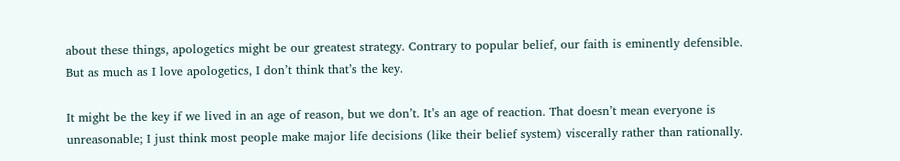about these things, apologetics might be our greatest strategy. Contrary to popular belief, our faith is eminently defensible. But as much as I love apologetics, I don’t think that’s the key.

It might be the key if we lived in an age of reason, but we don’t. It’s an age of reaction. That doesn’t mean everyone is unreasonable; I just think most people make major life decisions (like their belief system) viscerally rather than rationally.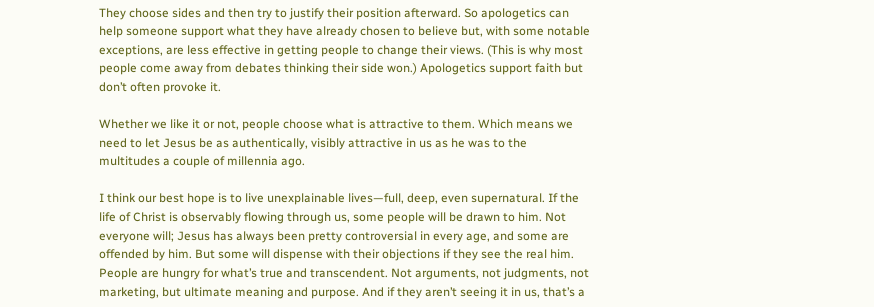They choose sides and then try to justify their position afterward. So apologetics can help someone support what they have already chosen to believe but, with some notable exceptions, are less effective in getting people to change their views. (This is why most people come away from debates thinking their side won.) Apologetics support faith but don’t often provoke it.

Whether we like it or not, people choose what is attractive to them. Which means we need to let Jesus be as authentically, visibly attractive in us as he was to the multitudes a couple of millennia ago.

I think our best hope is to live unexplainable lives—full, deep, even supernatural. If the life of Christ is observably flowing through us, some people will be drawn to him. Not everyone will; Jesus has always been pretty controversial in every age, and some are offended by him. But some will dispense with their objections if they see the real him. People are hungry for what’s true and transcendent. Not arguments, not judgments, not marketing, but ultimate meaning and purpose. And if they aren’t seeing it in us, that’s a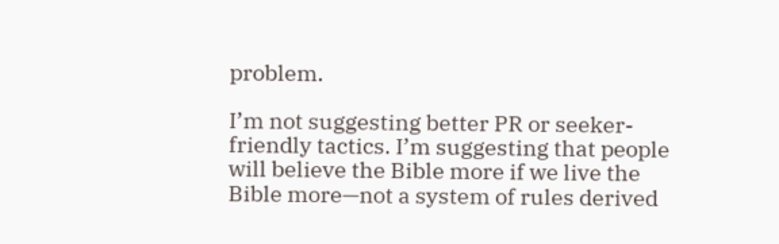problem.

I’m not suggesting better PR or seeker-friendly tactics. I’m suggesting that people will believe the Bible more if we live the Bible more—not a system of rules derived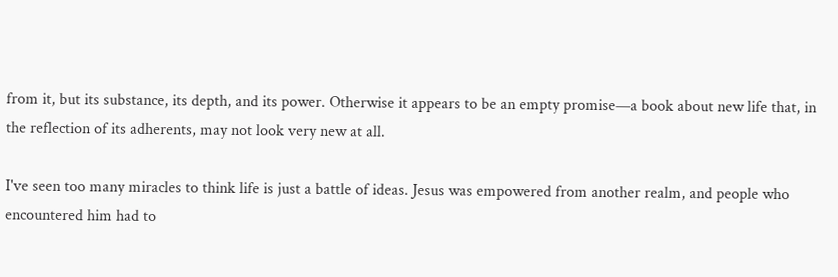from it, but its substance, its depth, and its power. Otherwise it appears to be an empty promise—a book about new life that, in the reflection of its adherents, may not look very new at all.

I've seen too many miracles to think life is just a battle of ideas. Jesus was empowered from another realm, and people who encountered him had to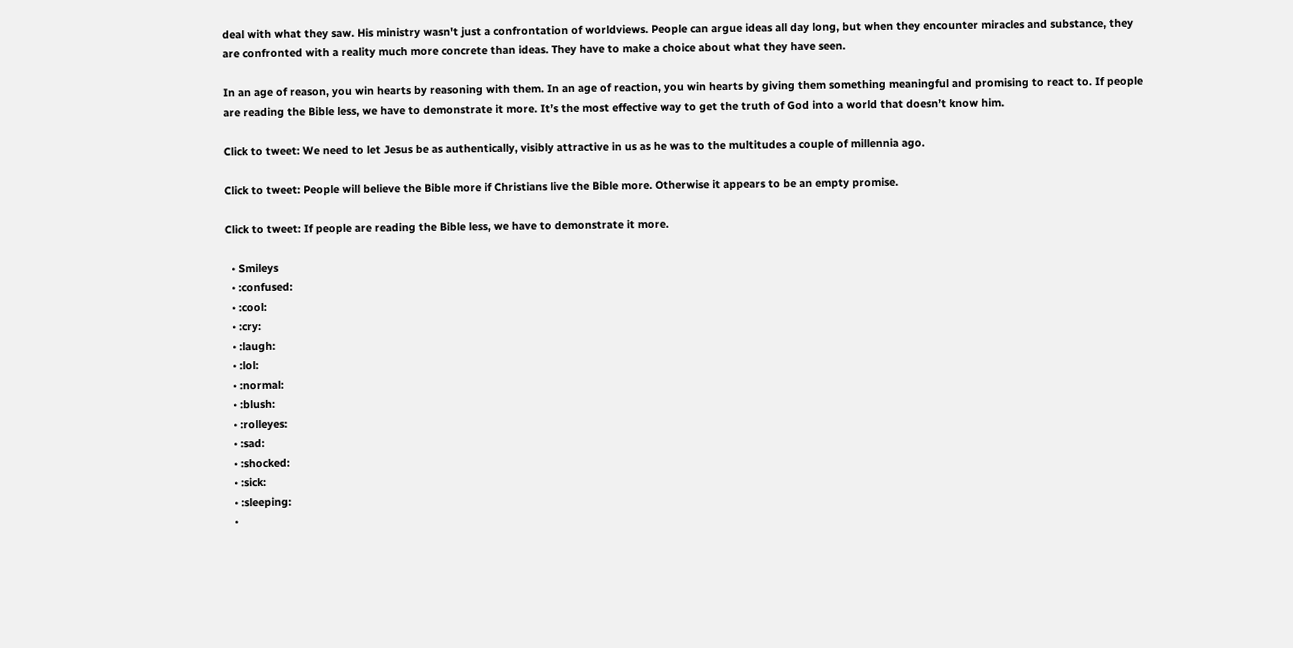deal with what they saw. His ministry wasn't just a confrontation of worldviews. People can argue ideas all day long, but when they encounter miracles and substance, they are confronted with a reality much more concrete than ideas. They have to make a choice about what they have seen.

In an age of reason, you win hearts by reasoning with them. In an age of reaction, you win hearts by giving them something meaningful and promising to react to. If people are reading the Bible less, we have to demonstrate it more. It’s the most effective way to get the truth of God into a world that doesn’t know him.

Click to tweet: We need to let Jesus be as authentically, visibly attractive in us as he was to the multitudes a couple of millennia ago.

Click to tweet: People will believe the Bible more if Christians live the Bible more. Otherwise it appears to be an empty promise.

Click to tweet: If people are reading the Bible less, we have to demonstrate it more.

  • Smileys
  • :confused:
  • :cool:
  • :cry:
  • :laugh:
  • :lol:
  • :normal:
  • :blush:
  • :rolleyes:
  • :sad:
  • :shocked:
  • :sick:
  • :sleeping:
  •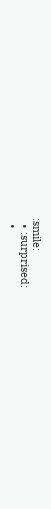:smile:
  • :surprised:
  •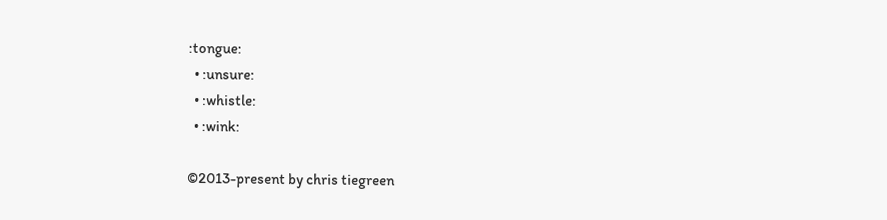:tongue:
  • :unsure:
  • :whistle:
  • :wink:

©2013-present by chris tiegreen